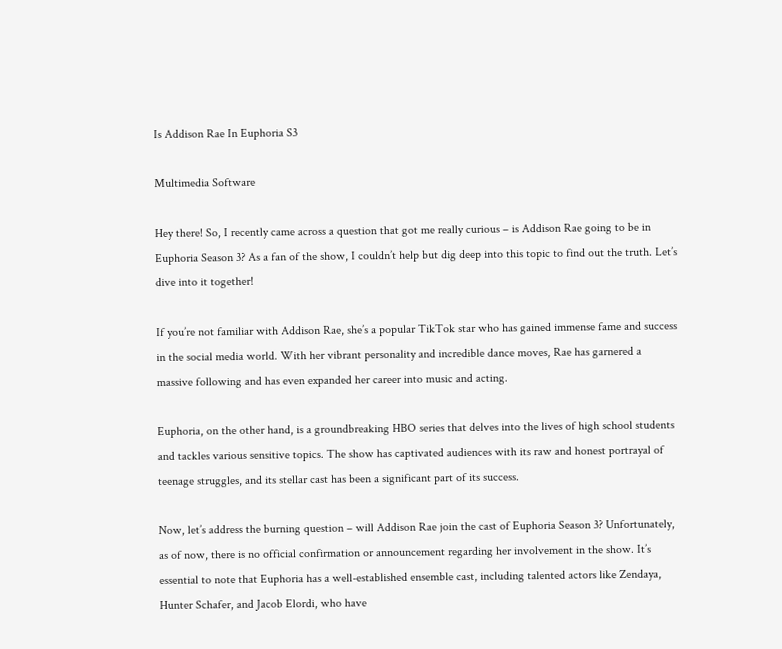Is Addison Rae In Euphoria S3

Multimedia Software

Hey there! So, I recently came across a question that got me really curious – is Addison Rae going to be in Euphoria Season 3? As a fan of the show, I couldn’t help but dig deep into this topic to find out the truth. Let’s dive into it together!

If you’re not familiar with Addison Rae, she’s a popular TikTok star who has gained immense fame and success in the social media world. With her vibrant personality and incredible dance moves, Rae has garnered a massive following and has even expanded her career into music and acting.

Euphoria, on the other hand, is a groundbreaking HBO series that delves into the lives of high school students and tackles various sensitive topics. The show has captivated audiences with its raw and honest portrayal of teenage struggles, and its stellar cast has been a significant part of its success.

Now, let’s address the burning question – will Addison Rae join the cast of Euphoria Season 3? Unfortunately, as of now, there is no official confirmation or announcement regarding her involvement in the show. It’s essential to note that Euphoria has a well-established ensemble cast, including talented actors like Zendaya, Hunter Schafer, and Jacob Elordi, who have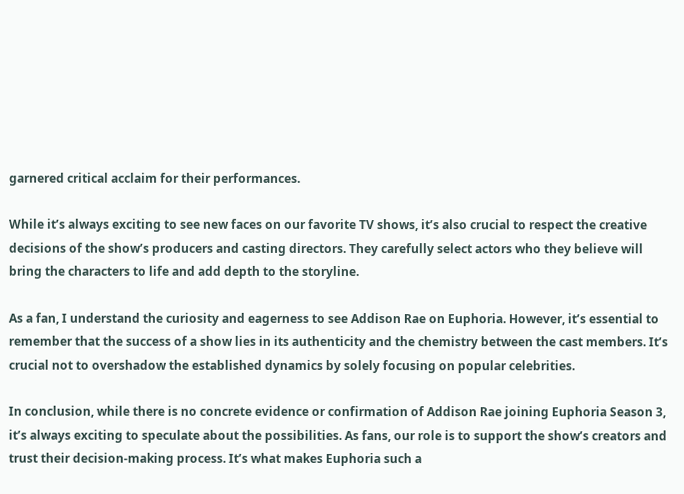garnered critical acclaim for their performances.

While it’s always exciting to see new faces on our favorite TV shows, it’s also crucial to respect the creative decisions of the show’s producers and casting directors. They carefully select actors who they believe will bring the characters to life and add depth to the storyline.

As a fan, I understand the curiosity and eagerness to see Addison Rae on Euphoria. However, it’s essential to remember that the success of a show lies in its authenticity and the chemistry between the cast members. It’s crucial not to overshadow the established dynamics by solely focusing on popular celebrities.

In conclusion, while there is no concrete evidence or confirmation of Addison Rae joining Euphoria Season 3, it’s always exciting to speculate about the possibilities. As fans, our role is to support the show’s creators and trust their decision-making process. It’s what makes Euphoria such a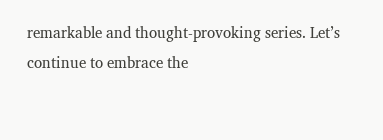remarkable and thought-provoking series. Let’s continue to embrace the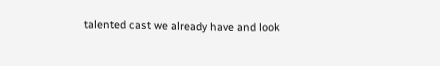talented cast we already have and look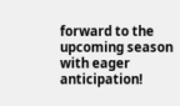forward to the upcoming season with eager anticipation!